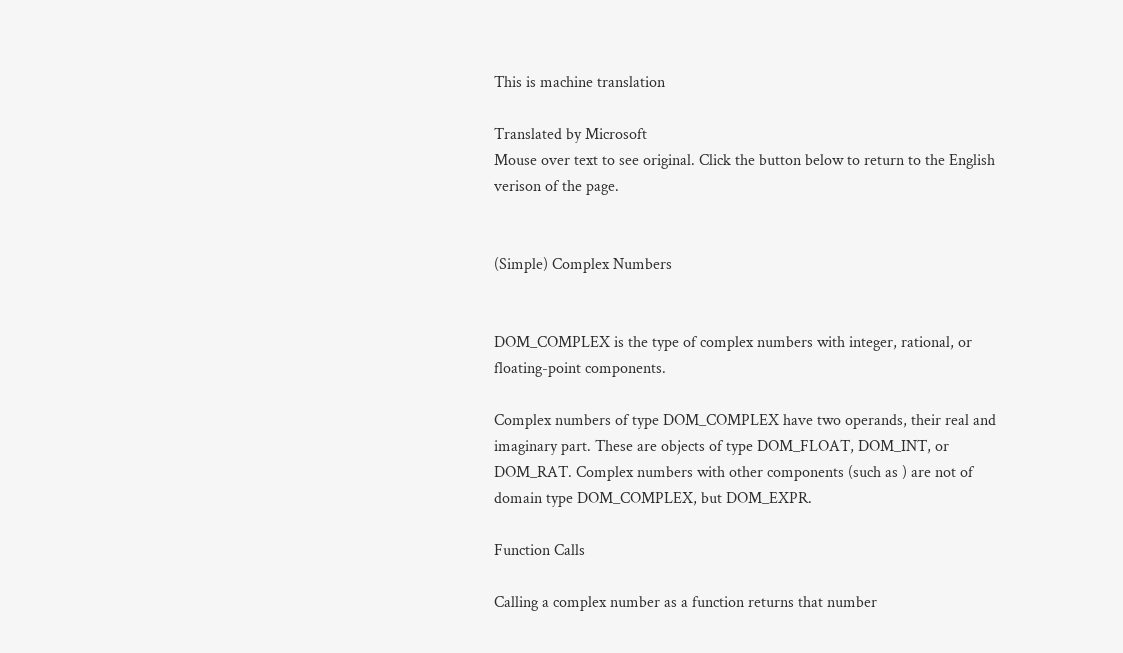This is machine translation

Translated by Microsoft
Mouse over text to see original. Click the button below to return to the English verison of the page.


(Simple) Complex Numbers


DOM_COMPLEX is the type of complex numbers with integer, rational, or floating-point components.

Complex numbers of type DOM_COMPLEX have two operands, their real and imaginary part. These are objects of type DOM_FLOAT, DOM_INT, or DOM_RAT. Complex numbers with other components (such as ) are not of domain type DOM_COMPLEX, but DOM_EXPR.

Function Calls

Calling a complex number as a function returns that number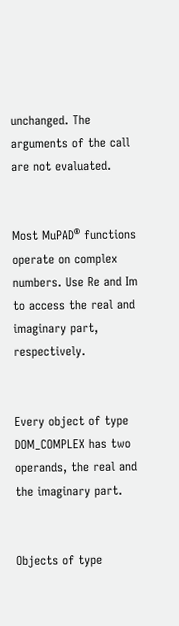unchanged. The arguments of the call are not evaluated.


Most MuPAD® functions operate on complex numbers. Use Re and Im to access the real and imaginary part, respectively.


Every object of type DOM_COMPLEX has two operands, the real and the imaginary part.


Objects of type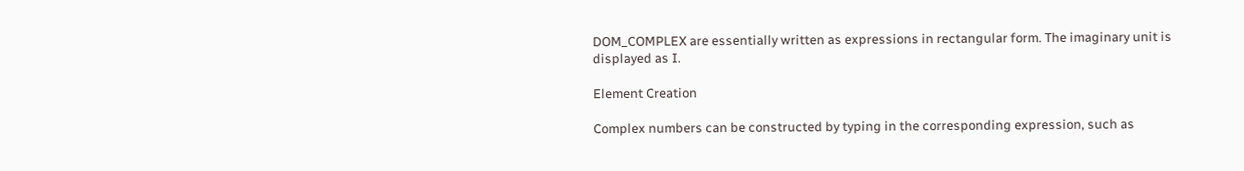DOM_COMPLEX are essentially written as expressions in rectangular form. The imaginary unit is displayed as I.

Element Creation

Complex numbers can be constructed by typing in the corresponding expression, such as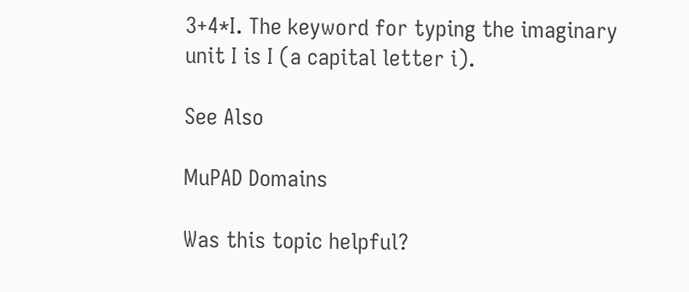3+4*I. The keyword for typing the imaginary unit I is I (a capital letter i).

See Also

MuPAD Domains

Was this topic helpful?